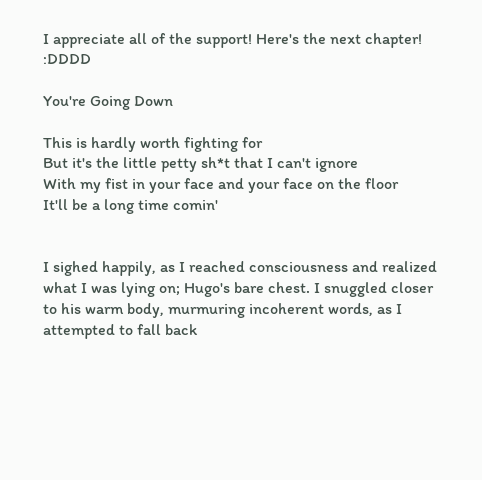I appreciate all of the support! Here's the next chapter! :DDDD

You're Going Down

This is hardly worth fighting for
But it's the little petty sh*t that I can't ignore
With my fist in your face and your face on the floor
It'll be a long time comin'


I sighed happily, as I reached consciousness and realized what I was lying on; Hugo's bare chest. I snuggled closer to his warm body, murmuring incoherent words, as I attempted to fall back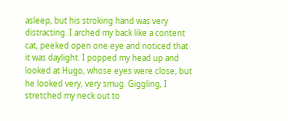asleep, but his stroking hand was very distracting. I arched my back like a content cat, peeked open one eye and noticed that it was daylight. I popped my head up and looked at Hugo, whose eyes were close, but he looked very, very smug. Giggling, I stretched my neck out to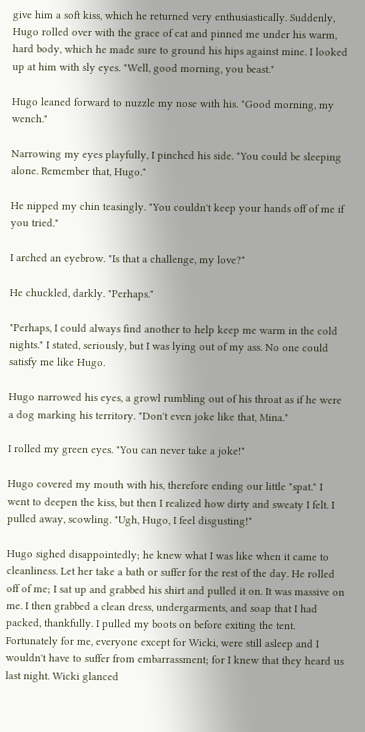give him a soft kiss, which he returned very enthusiastically. Suddenly, Hugo rolled over with the grace of cat and pinned me under his warm, hard body, which he made sure to ground his hips against mine. I looked up at him with sly eyes. "Well, good morning, you beast."

Hugo leaned forward to nuzzle my nose with his. "Good morning, my wench."

Narrowing my eyes playfully, I pinched his side. "You could be sleeping alone. Remember that, Hugo."

He nipped my chin teasingly. "You couldn't keep your hands off of me if you tried."

I arched an eyebrow. "Is that a challenge, my love?"

He chuckled, darkly. "Perhaps."

"Perhaps, I could always find another to help keep me warm in the cold nights." I stated, seriously, but I was lying out of my ass. No one could satisfy me like Hugo.

Hugo narrowed his eyes, a growl rumbling out of his throat as if he were a dog marking his territory. "Don't even joke like that, Mina."

I rolled my green eyes. "You can never take a joke!"

Hugo covered my mouth with his, therefore ending our little "spat." I went to deepen the kiss, but then I realized how dirty and sweaty I felt. I pulled away, scowling. "Ugh, Hugo, I feel disgusting!"

Hugo sighed disappointedly; he knew what I was like when it came to cleanliness. Let her take a bath or suffer for the rest of the day. He rolled off of me; I sat up and grabbed his shirt and pulled it on. It was massive on me. I then grabbed a clean dress, undergarments, and soap that I had packed, thankfully. I pulled my boots on before exiting the tent. Fortunately for me, everyone except for Wicki, were still asleep and I wouldn't have to suffer from embarrassment; for I knew that they heard us last night. Wicki glanced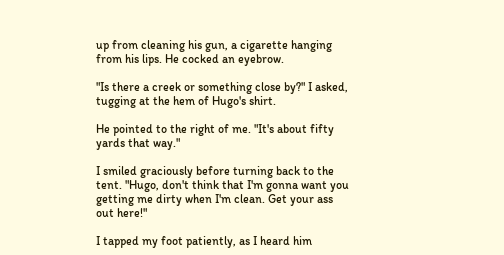up from cleaning his gun, a cigarette hanging from his lips. He cocked an eyebrow.

"Is there a creek or something close by?" I asked, tugging at the hem of Hugo's shirt.

He pointed to the right of me. "It's about fifty yards that way."

I smiled graciously before turning back to the tent. "Hugo, don't think that I'm gonna want you getting me dirty when I'm clean. Get your ass out here!"

I tapped my foot patiently, as I heard him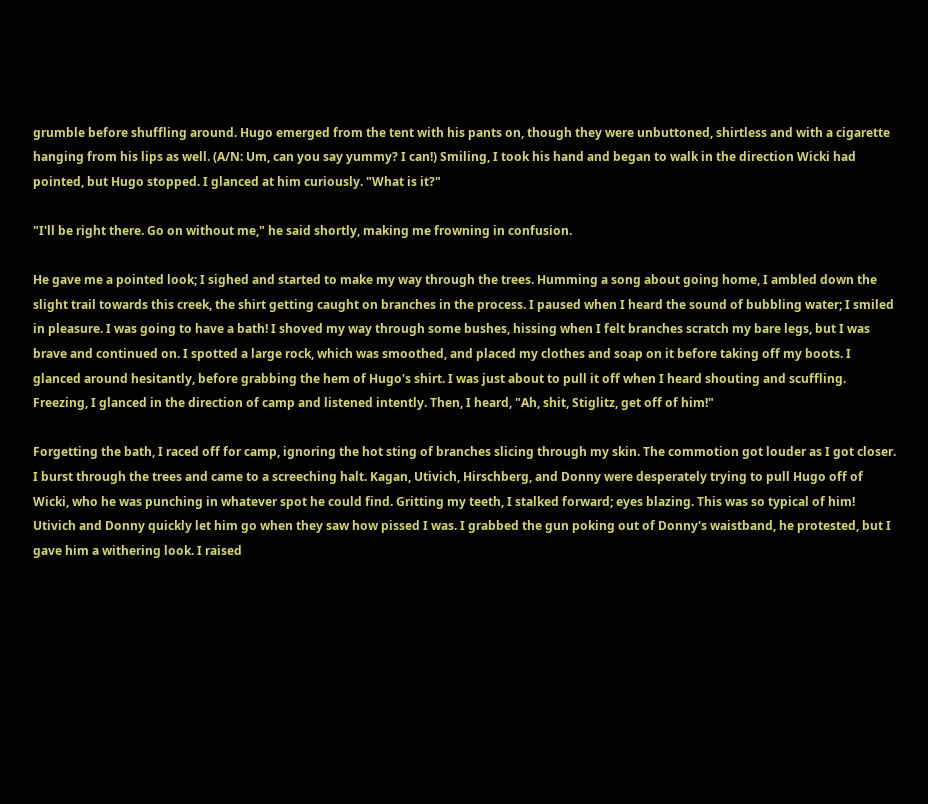grumble before shuffling around. Hugo emerged from the tent with his pants on, though they were unbuttoned, shirtless and with a cigarette hanging from his lips as well. (A/N: Um, can you say yummy? I can!) Smiling, I took his hand and began to walk in the direction Wicki had pointed, but Hugo stopped. I glanced at him curiously. "What is it?"

"I'll be right there. Go on without me," he said shortly, making me frowning in confusion.

He gave me a pointed look; I sighed and started to make my way through the trees. Humming a song about going home, I ambled down the slight trail towards this creek, the shirt getting caught on branches in the process. I paused when I heard the sound of bubbling water; I smiled in pleasure. I was going to have a bath! I shoved my way through some bushes, hissing when I felt branches scratch my bare legs, but I was brave and continued on. I spotted a large rock, which was smoothed, and placed my clothes and soap on it before taking off my boots. I glanced around hesitantly, before grabbing the hem of Hugo's shirt. I was just about to pull it off when I heard shouting and scuffling. Freezing, I glanced in the direction of camp and listened intently. Then, I heard, "Ah, shit, Stiglitz, get off of him!"

Forgetting the bath, I raced off for camp, ignoring the hot sting of branches slicing through my skin. The commotion got louder as I got closer. I burst through the trees and came to a screeching halt. Kagan, Utivich, Hirschberg, and Donny were desperately trying to pull Hugo off of Wicki, who he was punching in whatever spot he could find. Gritting my teeth, I stalked forward; eyes blazing. This was so typical of him! Utivich and Donny quickly let him go when they saw how pissed I was. I grabbed the gun poking out of Donny's waistband, he protested, but I gave him a withering look. I raised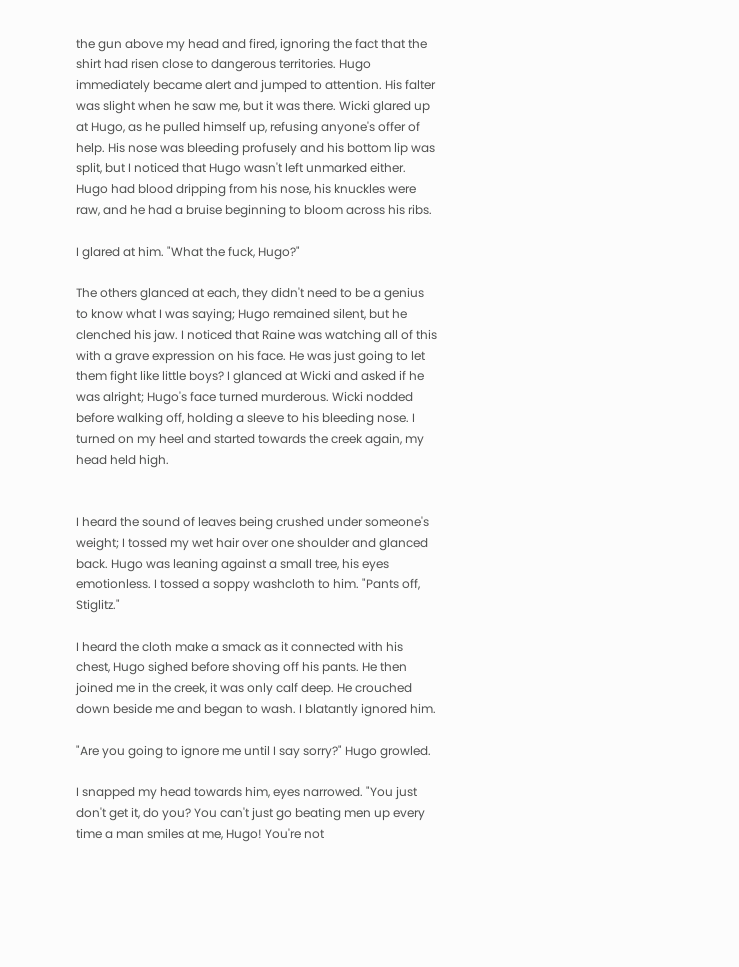the gun above my head and fired, ignoring the fact that the shirt had risen close to dangerous territories. Hugo immediately became alert and jumped to attention. His falter was slight when he saw me, but it was there. Wicki glared up at Hugo, as he pulled himself up, refusing anyone's offer of help. His nose was bleeding profusely and his bottom lip was split, but I noticed that Hugo wasn't left unmarked either. Hugo had blood dripping from his nose, his knuckles were raw, and he had a bruise beginning to bloom across his ribs.

I glared at him. "What the fuck, Hugo?"

The others glanced at each, they didn't need to be a genius to know what I was saying; Hugo remained silent, but he clenched his jaw. I noticed that Raine was watching all of this with a grave expression on his face. He was just going to let them fight like little boys? I glanced at Wicki and asked if he was alright; Hugo's face turned murderous. Wicki nodded before walking off, holding a sleeve to his bleeding nose. I turned on my heel and started towards the creek again, my head held high.


I heard the sound of leaves being crushed under someone's weight; I tossed my wet hair over one shoulder and glanced back. Hugo was leaning against a small tree, his eyes emotionless. I tossed a soppy washcloth to him. "Pants off, Stiglitz."

I heard the cloth make a smack as it connected with his chest, Hugo sighed before shoving off his pants. He then joined me in the creek, it was only calf deep. He crouched down beside me and began to wash. I blatantly ignored him.

"Are you going to ignore me until I say sorry?" Hugo growled.

I snapped my head towards him, eyes narrowed. "You just don't get it, do you? You can't just go beating men up every time a man smiles at me, Hugo! You're not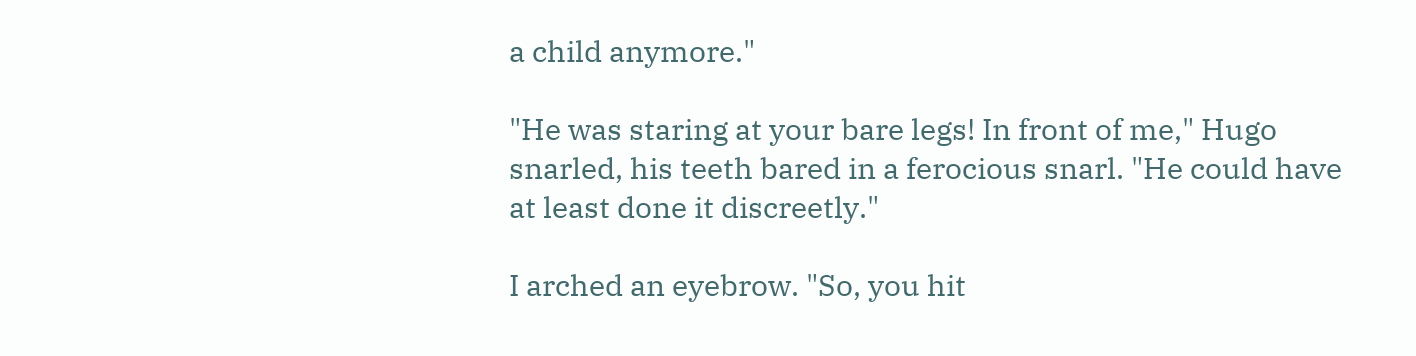a child anymore."

"He was staring at your bare legs! In front of me," Hugo snarled, his teeth bared in a ferocious snarl. "He could have at least done it discreetly."

I arched an eyebrow. "So, you hit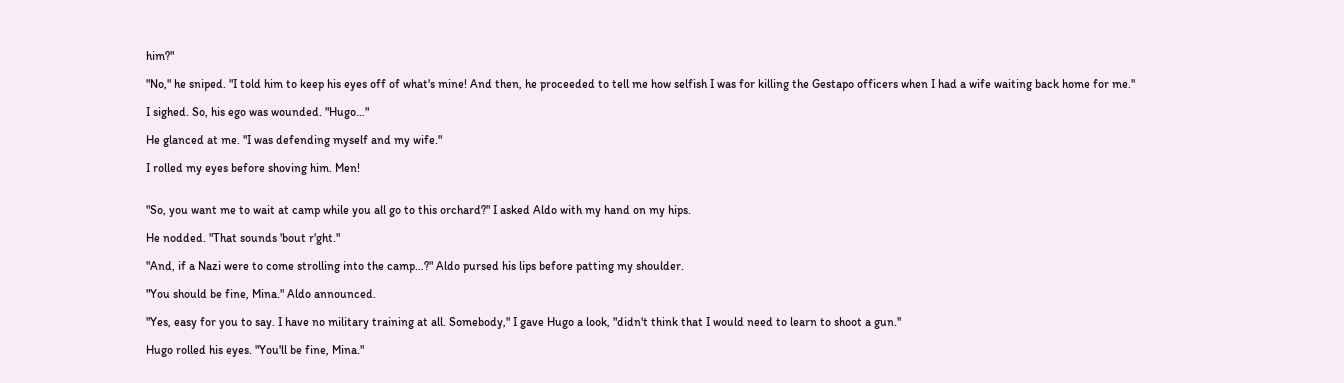him?"

"No," he sniped. "I told him to keep his eyes off of what's mine! And then, he proceeded to tell me how selfish I was for killing the Gestapo officers when I had a wife waiting back home for me."

I sighed. So, his ego was wounded. "Hugo…"

He glanced at me. "I was defending myself and my wife."

I rolled my eyes before shoving him. Men!


"So, you want me to wait at camp while you all go to this orchard?" I asked Aldo with my hand on my hips.

He nodded. "That sounds 'bout r'ght."

"And, if a Nazi were to come strolling into the camp…?" Aldo pursed his lips before patting my shoulder.

"You should be fine, Mina." Aldo announced.

"Yes, easy for you to say. I have no military training at all. Somebody," I gave Hugo a look, "didn't think that I would need to learn to shoot a gun."

Hugo rolled his eyes. "You'll be fine, Mina."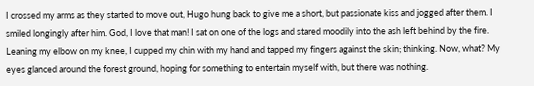I crossed my arms as they started to move out, Hugo hung back to give me a short, but passionate kiss and jogged after them. I smiled longingly after him. God, I love that man! I sat on one of the logs and stared moodily into the ash left behind by the fire. Leaning my elbow on my knee, I cupped my chin with my hand and tapped my fingers against the skin; thinking. Now, what? My eyes glanced around the forest ground, hoping for something to entertain myself with, but there was nothing.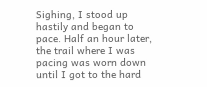Sighing, I stood up hastily and began to pace. Half an hour later, the trail where I was pacing was worn down until I got to the hard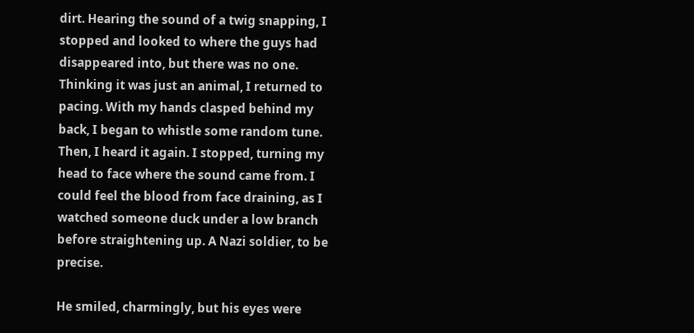dirt. Hearing the sound of a twig snapping, I stopped and looked to where the guys had disappeared into, but there was no one. Thinking it was just an animal, I returned to pacing. With my hands clasped behind my back, I began to whistle some random tune. Then, I heard it again. I stopped, turning my head to face where the sound came from. I could feel the blood from face draining, as I watched someone duck under a low branch before straightening up. A Nazi soldier, to be precise.

He smiled, charmingly, but his eyes were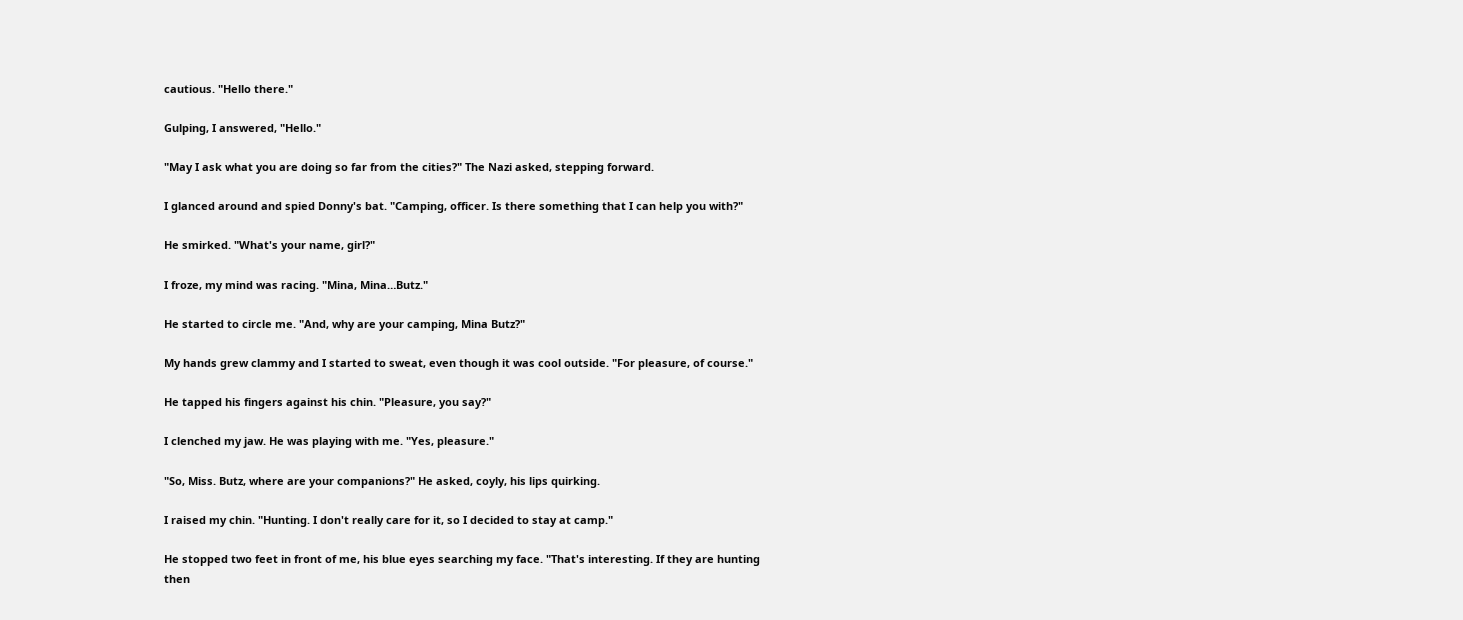cautious. "Hello there."

Gulping, I answered, "Hello."

"May I ask what you are doing so far from the cities?" The Nazi asked, stepping forward.

I glanced around and spied Donny's bat. "Camping, officer. Is there something that I can help you with?"

He smirked. "What's your name, girl?"

I froze, my mind was racing. "Mina, Mina…Butz."

He started to circle me. "And, why are your camping, Mina Butz?"

My hands grew clammy and I started to sweat, even though it was cool outside. "For pleasure, of course."

He tapped his fingers against his chin. "Pleasure, you say?"

I clenched my jaw. He was playing with me. "Yes, pleasure."

"So, Miss. Butz, where are your companions?" He asked, coyly, his lips quirking.

I raised my chin. "Hunting. I don't really care for it, so I decided to stay at camp."

He stopped two feet in front of me, his blue eyes searching my face. "That's interesting. If they are hunting then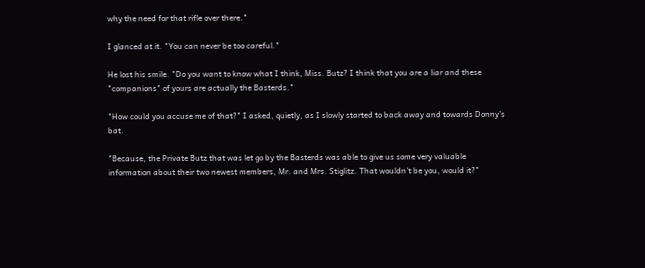why the need for that rifle over there."

I glanced at it. "You can never be too careful."

He lost his smile. "Do you want to know what I think, Miss. Butz? I think that you are a liar and these "companions" of yours are actually the Basterds."

"How could you accuse me of that?" I asked, quietly, as I slowly started to back away and towards Donny's bat.

"Because, the Private Butz that was let go by the Basterds was able to give us some very valuable information about their two newest members, Mr. and Mrs. Stiglitz. That wouldn't be you, would it?"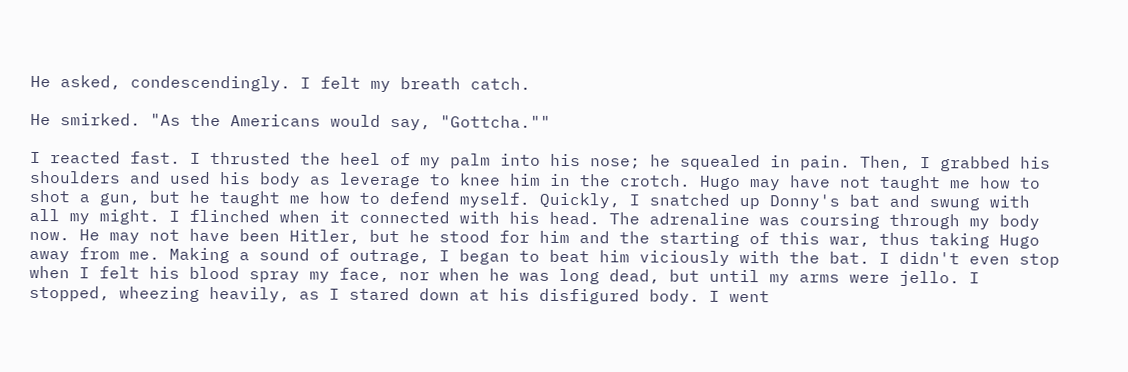He asked, condescendingly. I felt my breath catch.

He smirked. "As the Americans would say, "Gottcha.""

I reacted fast. I thrusted the heel of my palm into his nose; he squealed in pain. Then, I grabbed his shoulders and used his body as leverage to knee him in the crotch. Hugo may have not taught me how to shot a gun, but he taught me how to defend myself. Quickly, I snatched up Donny's bat and swung with all my might. I flinched when it connected with his head. The adrenaline was coursing through my body now. He may not have been Hitler, but he stood for him and the starting of this war, thus taking Hugo away from me. Making a sound of outrage, I began to beat him viciously with the bat. I didn't even stop when I felt his blood spray my face, nor when he was long dead, but until my arms were jello. I stopped, wheezing heavily, as I stared down at his disfigured body. I went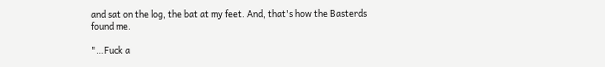and sat on the log, the bat at my feet. And, that's how the Basterds found me.

"…Fuck a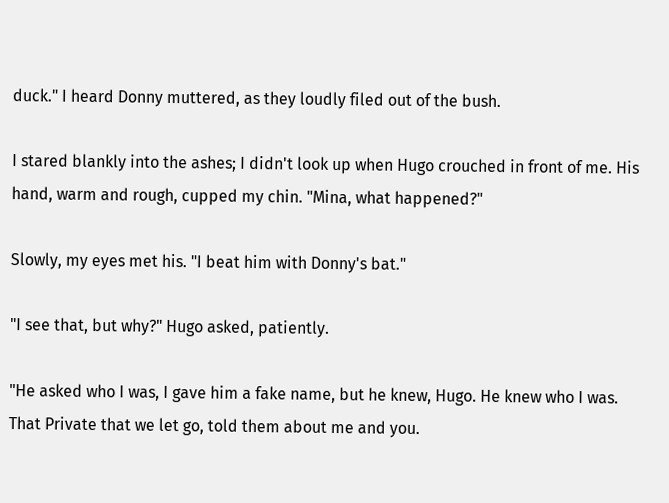duck." I heard Donny muttered, as they loudly filed out of the bush.

I stared blankly into the ashes; I didn't look up when Hugo crouched in front of me. His hand, warm and rough, cupped my chin. "Mina, what happened?"

Slowly, my eyes met his. "I beat him with Donny's bat."

"I see that, but why?" Hugo asked, patiently.

"He asked who I was, I gave him a fake name, but he knew, Hugo. He knew who I was. That Private that we let go, told them about me and you.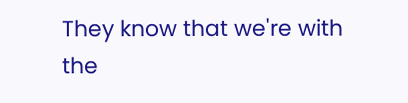They know that we're with the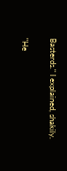Basterds." I explained, shakily.

"He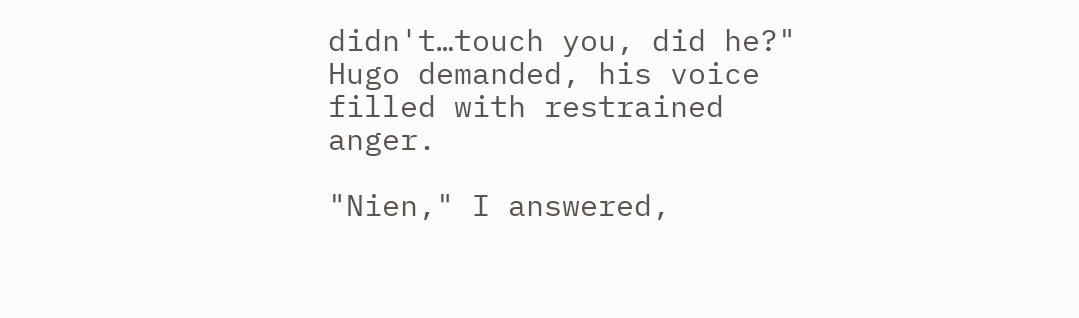didn't…touch you, did he?" Hugo demanded, his voice filled with restrained anger.

"Nien," I answered,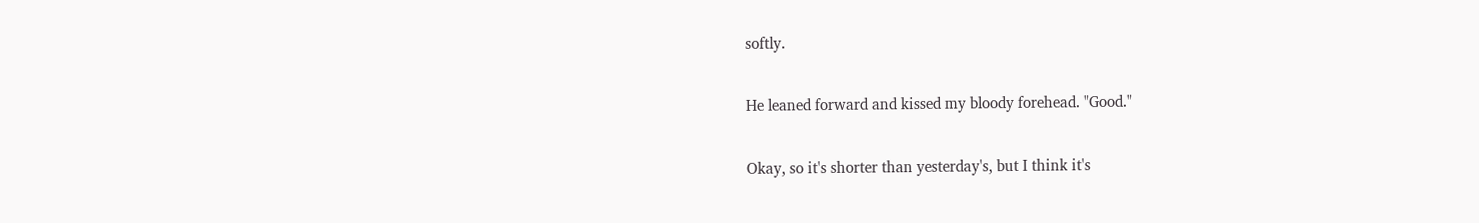softly.

He leaned forward and kissed my bloody forehead. "Good."

Okay, so it's shorter than yesterday's, but I think it's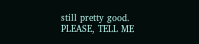still pretty good. PLEASE, TELL ME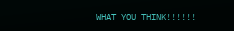WHAT YOU THINK!!!!!!